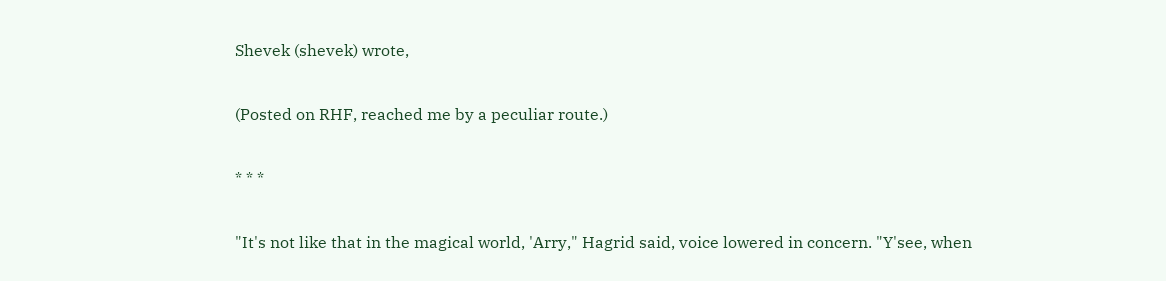Shevek (shevek) wrote,

(Posted on RHF, reached me by a peculiar route.)

* * *

"It's not like that in the magical world, 'Arry," Hagrid said, voice lowered in concern. "Y'see, when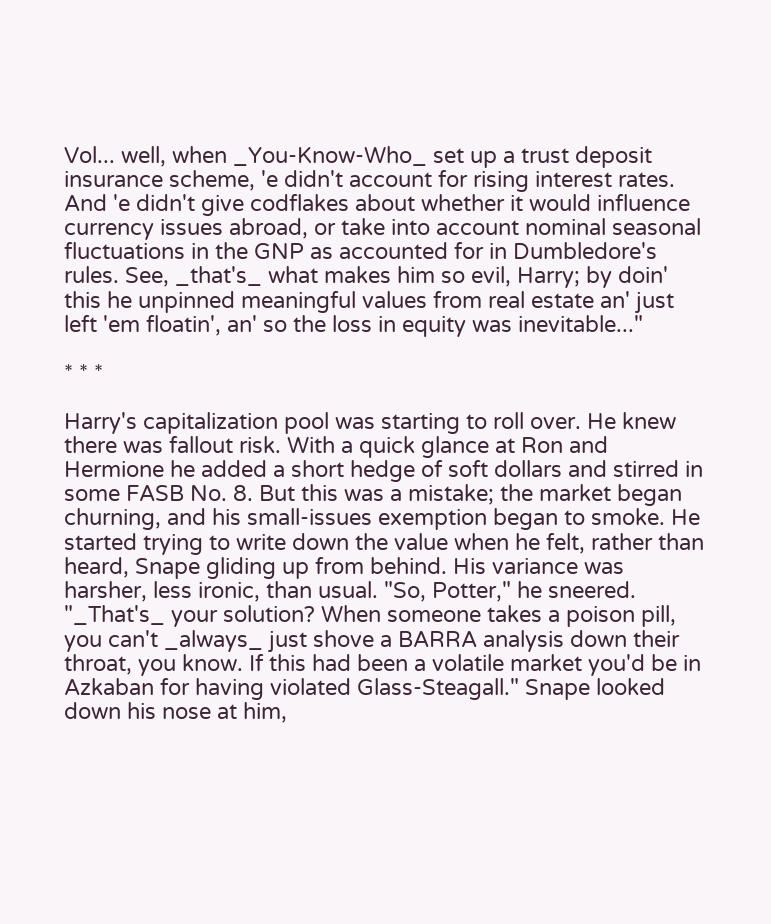Vol... well, when _You-Know-Who_ set up a trust deposit insurance scheme, 'e didn't account for rising interest rates. And 'e didn't give codflakes about whether it would influence currency issues abroad, or take into account nominal seasonal fluctuations in the GNP as accounted for in Dumbledore's rules. See, _that's_ what makes him so evil, Harry; by doin' this he unpinned meaningful values from real estate an' just left 'em floatin', an' so the loss in equity was inevitable..."

* * *

Harry's capitalization pool was starting to roll over. He knew there was fallout risk. With a quick glance at Ron and Hermione he added a short hedge of soft dollars and stirred in some FASB No. 8. But this was a mistake; the market began churning, and his small-issues exemption began to smoke. He started trying to write down the value when he felt, rather than heard, Snape gliding up from behind. His variance was harsher, less ironic, than usual. "So, Potter," he sneered. "_That's_ your solution? When someone takes a poison pill, you can't _always_ just shove a BARRA analysis down their throat, you know. If this had been a volatile market you'd be in Azkaban for having violated Glass-Steagall." Snape looked down his nose at him,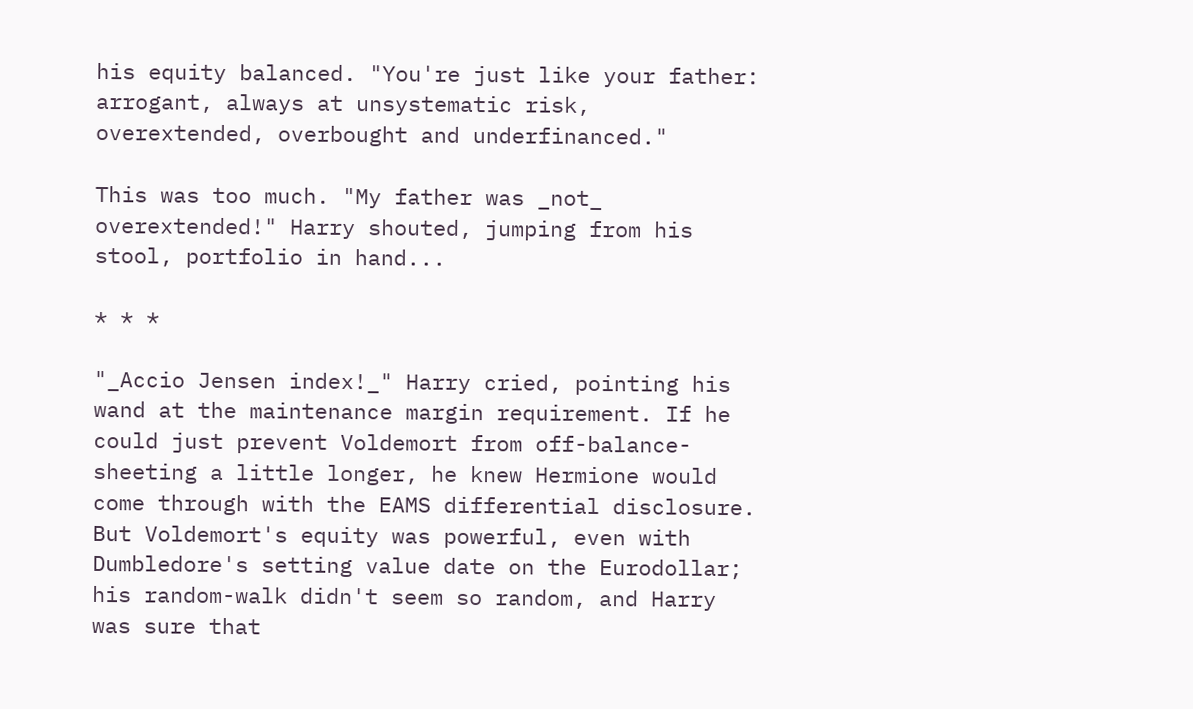his equity balanced. "You're just like your father: arrogant, always at unsystematic risk, overextended, overbought and underfinanced."

This was too much. "My father was _not_ overextended!" Harry shouted, jumping from his stool, portfolio in hand...

* * *

"_Accio Jensen index!_" Harry cried, pointing his wand at the maintenance margin requirement. If he could just prevent Voldemort from off-balance-sheeting a little longer, he knew Hermione would come through with the EAMS differential disclosure. But Voldemort's equity was powerful, even with Dumbledore's setting value date on the Eurodollar; his random-walk didn't seem so random, and Harry was sure that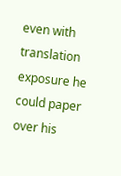even with translation exposure he could paper over his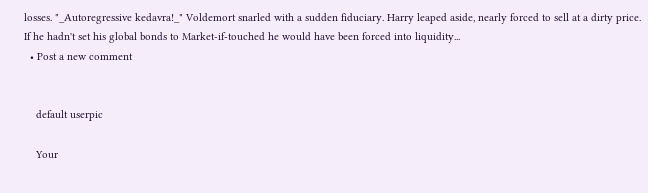losses. "_Autoregressive kedavra!_" Voldemort snarled with a sudden fiduciary. Harry leaped aside, nearly forced to sell at a dirty price. If he hadn't set his global bonds to Market-if-touched he would have been forced into liquidity...
  • Post a new comment


    default userpic

    Your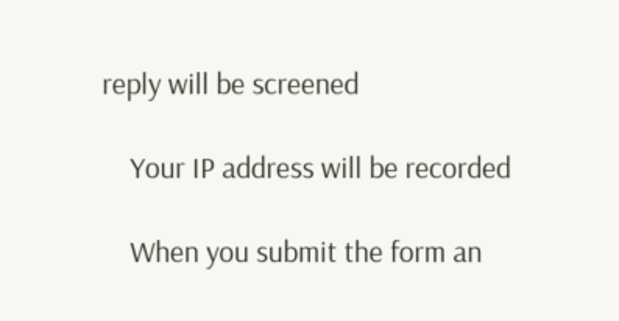reply will be screened

    Your IP address will be recorded

    When you submit the form an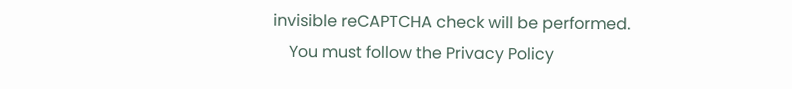invisible reCAPTCHA check will be performed.
    You must follow the Privacy Policy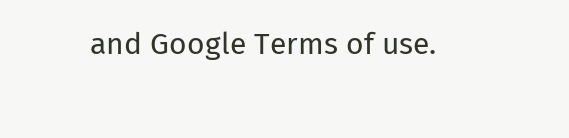and Google Terms of use.